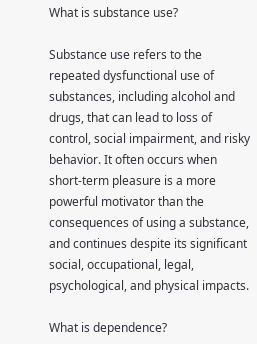What is substance use?

Substance use refers to the repeated dysfunctional use of substances, including alcohol and drugs, that can lead to loss of control, social impairment, and risky behavior. It often occurs when short-term pleasure is a more powerful motivator than the consequences of using a substance, and continues despite its significant social, occupational, legal, psychological, and physical impacts.

What is dependence?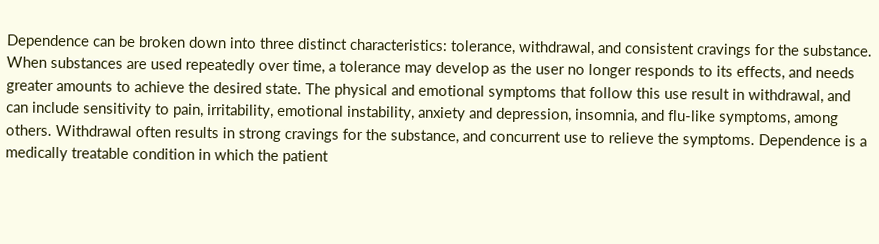Dependence can be broken down into three distinct characteristics: tolerance, withdrawal, and consistent cravings for the substance. When substances are used repeatedly over time, a tolerance may develop as the user no longer responds to its effects, and needs greater amounts to achieve the desired state. The physical and emotional symptoms that follow this use result in withdrawal, and can include sensitivity to pain, irritability, emotional instability, anxiety and depression, insomnia, and flu-like symptoms, among others. Withdrawal often results in strong cravings for the substance, and concurrent use to relieve the symptoms. Dependence is a medically treatable condition in which the patient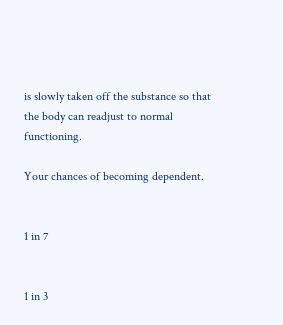is slowly taken off the substance so that the body can readjust to normal functioning.

Your chances of becoming dependent.


1 in 7


1 in 3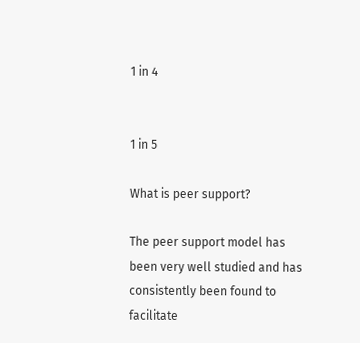1 in 4


1 in 5

What is peer support?

The peer support model has been very well studied and has consistently been found to facilitate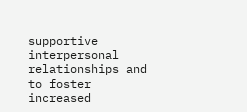supportive interpersonal relationships and to foster increased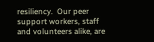resiliency.  Our peer support workers, staff and volunteers alike, are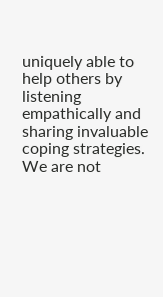uniquely able to help others by listening empathically and sharing invaluable coping strategies.  We are not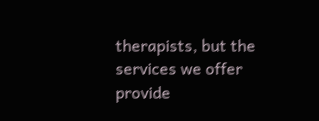therapists, but the services we offer provide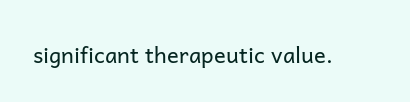significant therapeutic value.